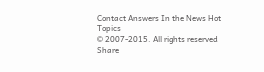Contact Answers In the News Hot Topics
© 2007-2015. All rights reserved
Share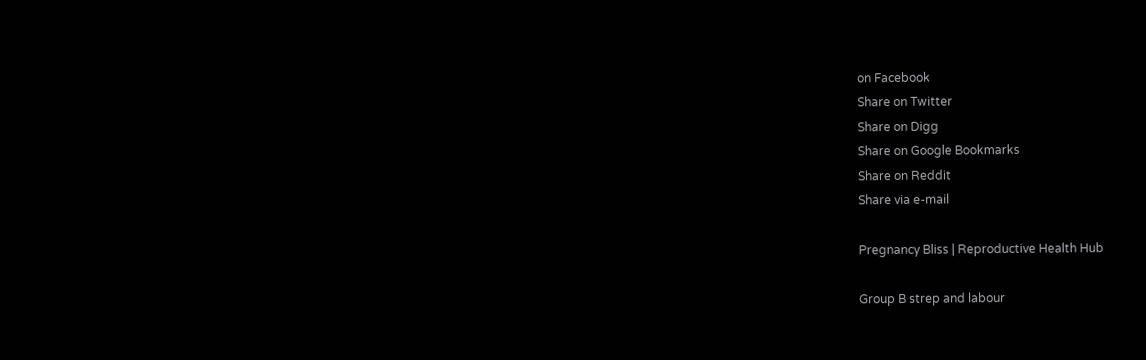on Facebook
Share on Twitter
Share on Digg
Share on Google Bookmarks
Share on Reddit
Share via e-mail

Pregnancy Bliss | Reproductive Health Hub

Group B strep and labour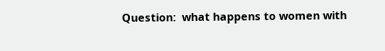Question:  what happens to women with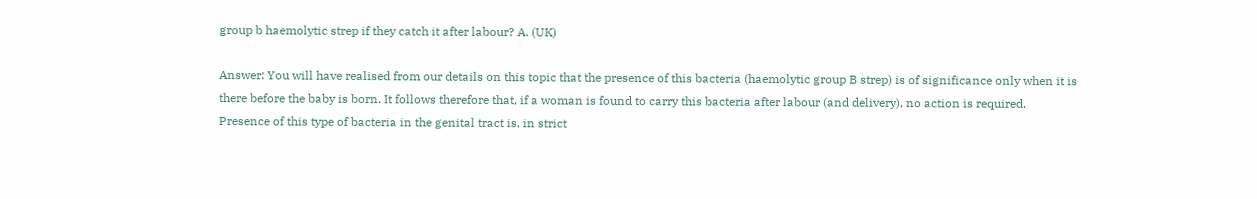group b haemolytic strep if they catch it after labour? A. (UK)

Answer: You will have realised from our details on this topic that the presence of this bacteria (haemolytic group B strep) is of significance only when it is there before the baby is born. It follows therefore that, if a woman is found to carry this bacteria after labour (and delivery), no action is required. Presence of this type of bacteria in the genital tract is, in strict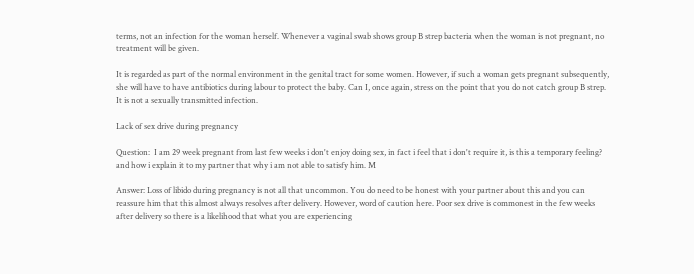terms, not an infection for the woman herself. Whenever a vaginal swab shows group B strep bacteria when the woman is not pregnant, no treatment will be given.

It is regarded as part of the normal environment in the genital tract for some women. However, if such a woman gets pregnant subsequently, she will have to have antibiotics during labour to protect the baby. Can I, once again, stress on the point that you do not catch group B strep. It is not a sexually transmitted infection.

Lack of sex drive during pregnancy

Question:  I am 29 week pregnant from last few weeks i don't enjoy doing sex, in fact i feel that i don't require it, is this a temporary feeling? and how i explain it to my partner that why i am not able to satisfy him. M

Answer: Loss of libido during pregnancy is not all that uncommon. You do need to be honest with your partner about this and you can reassure him that this almost always resolves after delivery. However, word of caution here. Poor sex drive is commonest in the few weeks after delivery so there is a likelihood that what you are experiencing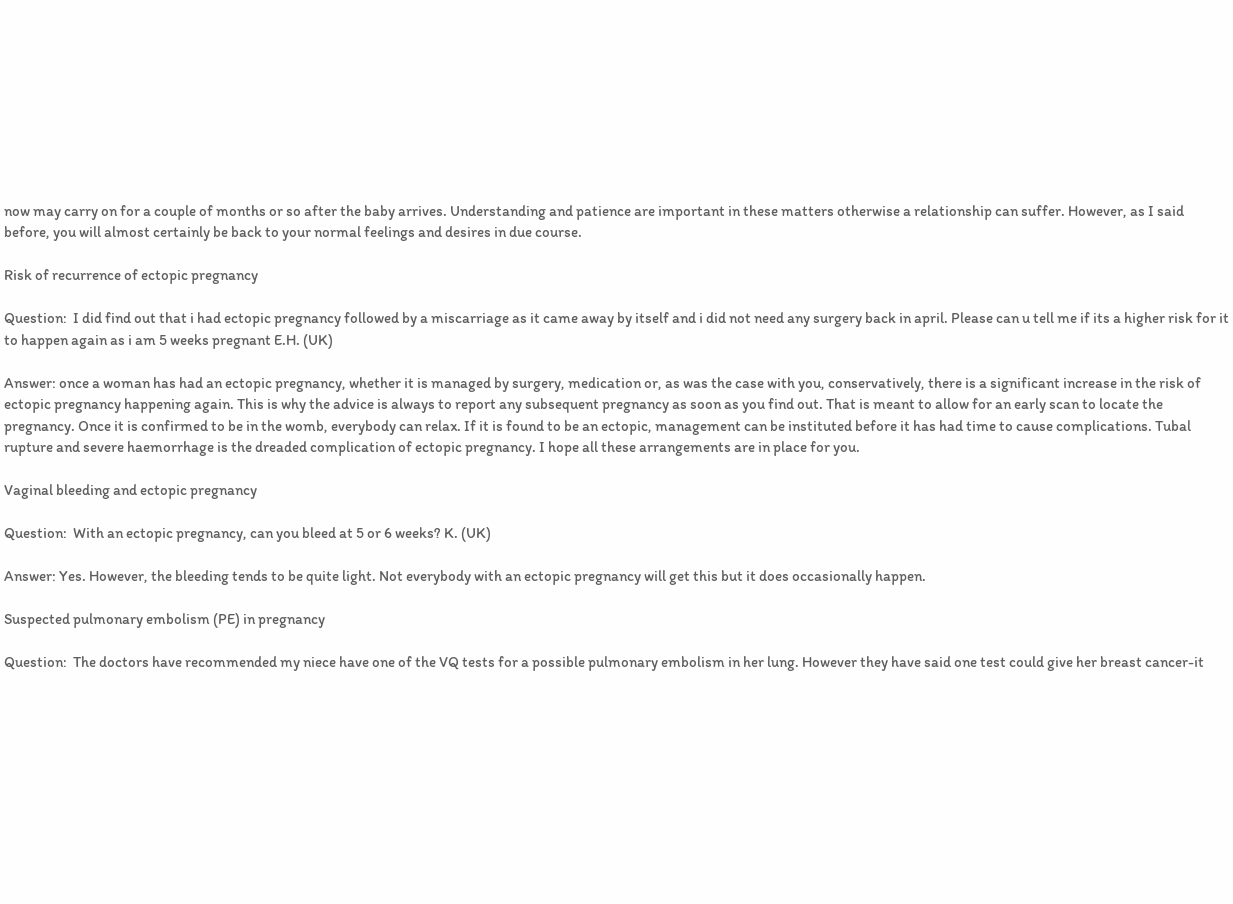now may carry on for a couple of months or so after the baby arrives. Understanding and patience are important in these matters otherwise a relationship can suffer. However, as I said before, you will almost certainly be back to your normal feelings and desires in due course.

Risk of recurrence of ectopic pregnancy

Question:  I did find out that i had ectopic pregnancy followed by a miscarriage as it came away by itself and i did not need any surgery back in april. Please can u tell me if its a higher risk for it to happen again as i am 5 weeks pregnant E.H. (UK)

Answer: once a woman has had an ectopic pregnancy, whether it is managed by surgery, medication or, as was the case with you, conservatively, there is a significant increase in the risk of ectopic pregnancy happening again. This is why the advice is always to report any subsequent pregnancy as soon as you find out. That is meant to allow for an early scan to locate the pregnancy. Once it is confirmed to be in the womb, everybody can relax. If it is found to be an ectopic, management can be instituted before it has had time to cause complications. Tubal rupture and severe haemorrhage is the dreaded complication of ectopic pregnancy. I hope all these arrangements are in place for you.

Vaginal bleeding and ectopic pregnancy

Question:  With an ectopic pregnancy, can you bleed at 5 or 6 weeks? K. (UK)

Answer: Yes. However, the bleeding tends to be quite light. Not everybody with an ectopic pregnancy will get this but it does occasionally happen.

Suspected pulmonary embolism (PE) in pregnancy

Question:  The doctors have recommended my niece have one of the VQ tests for a possible pulmonary embolism in her lung. However they have said one test could give her breast cancer-it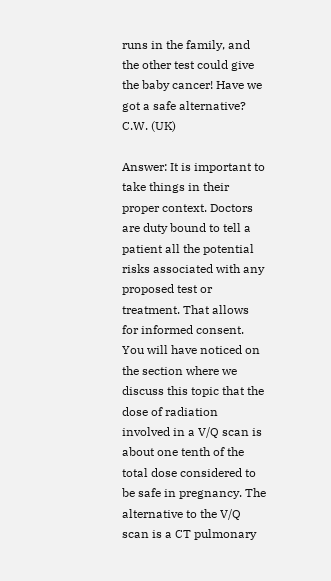runs in the family, and the other test could give the baby cancer! Have we got a safe alternative? C.W. (UK)

Answer: It is important to take things in their proper context. Doctors are duty bound to tell a patient all the potential risks associated with any proposed test or treatment. That allows for informed consent. You will have noticed on the section where we discuss this topic that the dose of radiation involved in a V/Q scan is about one tenth of the total dose considered to be safe in pregnancy. The alternative to the V/Q scan is a CT pulmonary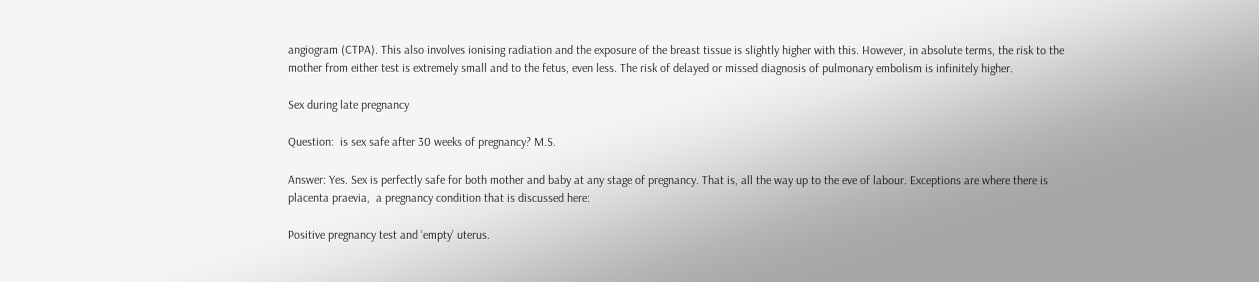angiogram (CTPA). This also involves ionising radiation and the exposure of the breast tissue is slightly higher with this. However, in absolute terms, the risk to the mother from either test is extremely small and to the fetus, even less. The risk of delayed or missed diagnosis of pulmonary embolism is infinitely higher.

Sex during late pregnancy

Question:  is sex safe after 30 weeks of pregnancy? M.S.

Answer: Yes. Sex is perfectly safe for both mother and baby at any stage of pregnancy. That is, all the way up to the eve of labour. Exceptions are where there is placenta praevia,  a pregnancy condition that is discussed here:

Positive pregnancy test and ‘empty’ uterus.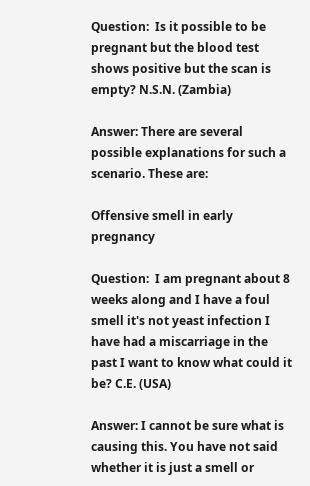Question:  Is it possible to be pregnant but the blood test shows positive but the scan is empty? N.S.N. (Zambia)

Answer: There are several possible explanations for such a scenario. These are:

Offensive smell in early pregnancy

Question:  I am pregnant about 8 weeks along and I have a foul smell it's not yeast infection I have had a miscarriage in the past I want to know what could it be? C.E. (USA)

Answer: I cannot be sure what is causing this. You have not said whether it is just a smell or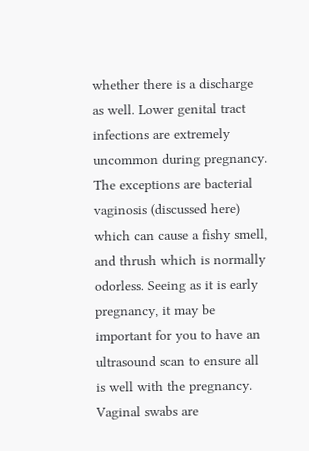whether there is a discharge as well. Lower genital tract infections are extremely uncommon during pregnancy. The exceptions are bacterial vaginosis (discussed here) which can cause a fishy smell, and thrush which is normally odorless. Seeing as it is early pregnancy, it may be important for you to have an ultrasound scan to ensure all is well with the pregnancy. Vaginal swabs are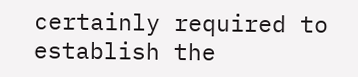certainly required to establish the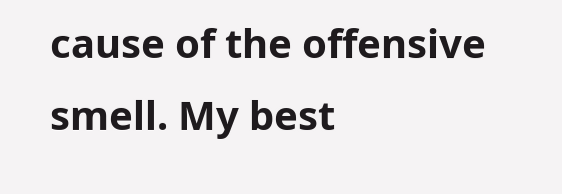cause of the offensive smell. My best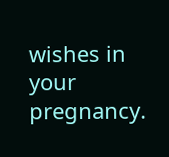wishes in your pregnancy.